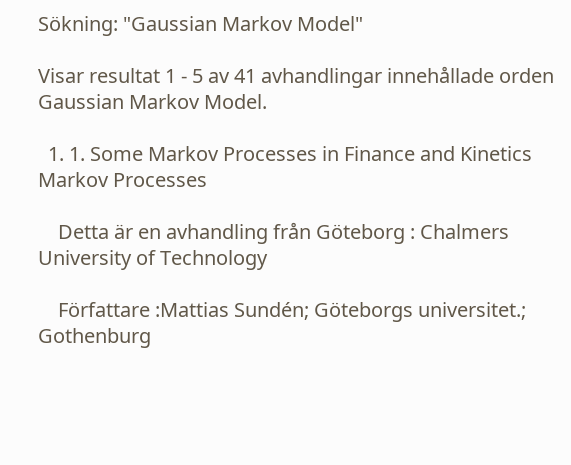Sökning: "Gaussian Markov Model"

Visar resultat 1 - 5 av 41 avhandlingar innehållade orden Gaussian Markov Model.

  1. 1. Some Markov Processes in Finance and Kinetics Markov Processes

    Detta är en avhandling från Göteborg : Chalmers University of Technology

    Författare :Mattias Sundén; Göteborgs universitet.; Gothenburg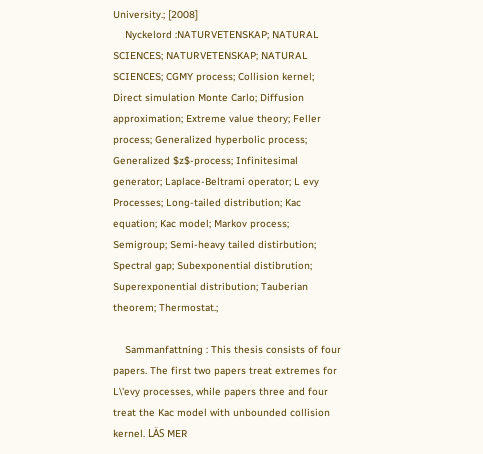University.; [2008]
    Nyckelord :NATURVETENSKAP; NATURAL SCIENCES; NATURVETENSKAP; NATURAL SCIENCES; CGMY process; Collision kernel; Direct simulation Monte Carlo; Diffusion approximation; Extreme value theory; Feller process; Generalized hyperbolic process; Generalized $z$-process; Infinitesimal generator; Laplace-Beltrami operator; L evy Processes; Long-tailed distribution; Kac equation; Kac model; Markov process; Semigroup; Semi-heavy tailed distirbution; Spectral gap; Subexponential distibrution; Superexponential distribution; Tauberian theorem; Thermostat.;

    Sammanfattning : This thesis consists of four papers. The first two papers treat extremes for L\'evy processes, while papers three and four treat the Kac model with unbounded collision kernel. LÄS MER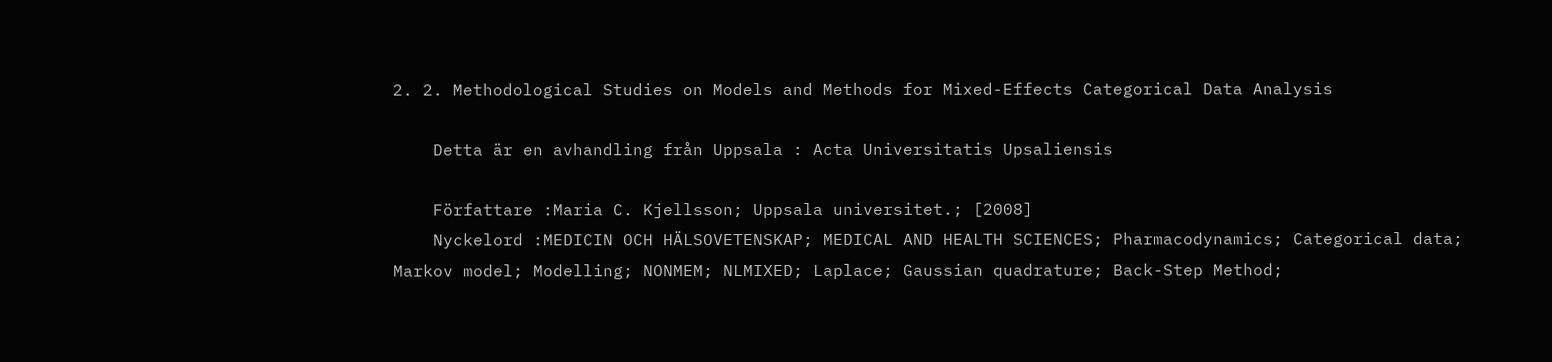2. 2. Methodological Studies on Models and Methods for Mixed-Effects Categorical Data Analysis

    Detta är en avhandling från Uppsala : Acta Universitatis Upsaliensis

    Författare :Maria C. Kjellsson; Uppsala universitet.; [2008]
    Nyckelord :MEDICIN OCH HÄLSOVETENSKAP; MEDICAL AND HEALTH SCIENCES; Pharmacodynamics; Categorical data; Markov model; Modelling; NONMEM; NLMIXED; Laplace; Gaussian quadrature; Back-Step Method;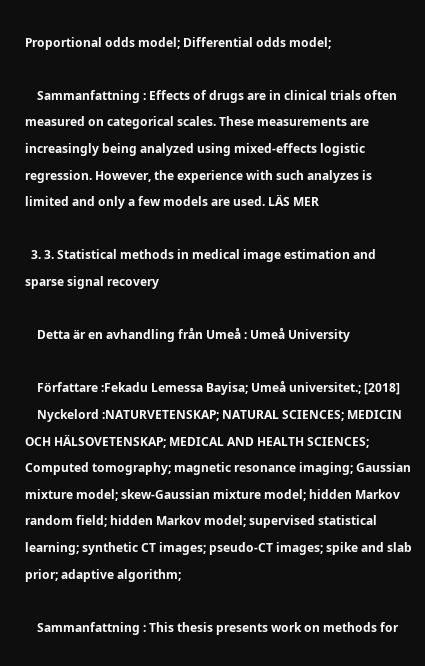Proportional odds model; Differential odds model;

    Sammanfattning : Effects of drugs are in clinical trials often measured on categorical scales. These measurements are increasingly being analyzed using mixed-effects logistic regression. However, the experience with such analyzes is limited and only a few models are used. LÄS MER

  3. 3. Statistical methods in medical image estimation and sparse signal recovery

    Detta är en avhandling från Umeå : Umeå University

    Författare :Fekadu Lemessa Bayisa; Umeå universitet.; [2018]
    Nyckelord :NATURVETENSKAP; NATURAL SCIENCES; MEDICIN OCH HÄLSOVETENSKAP; MEDICAL AND HEALTH SCIENCES; Computed tomography; magnetic resonance imaging; Gaussian mixture model; skew-Gaussian mixture model; hidden Markov random field; hidden Markov model; supervised statistical learning; synthetic CT images; pseudo-CT images; spike and slab prior; adaptive algorithm;

    Sammanfattning : This thesis presents work on methods for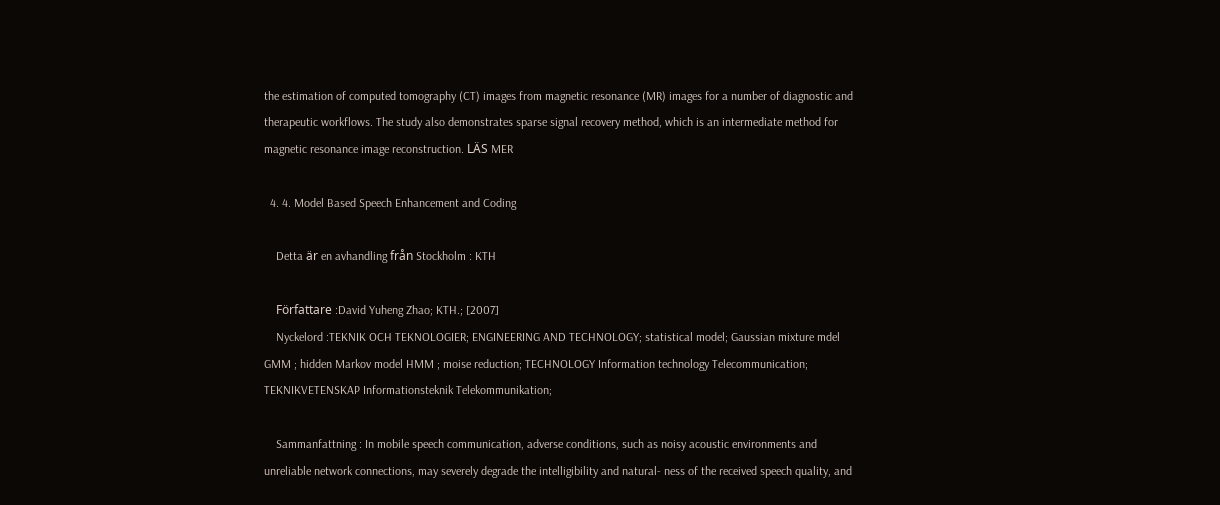the estimation of computed tomography (CT) images from magnetic resonance (MR) images for a number of diagnostic and therapeutic workflows. The study also demonstrates sparse signal recovery method, which is an intermediate method for magnetic resonance image reconstruction. LÄS MER

  4. 4. Model Based Speech Enhancement and Coding

    Detta är en avhandling från Stockholm : KTH

    Författare :David Yuheng Zhao; KTH.; [2007]
    Nyckelord :TEKNIK OCH TEKNOLOGIER; ENGINEERING AND TECHNOLOGY; statistical model; Gaussian mixture mdel GMM ; hidden Markov model HMM ; moise reduction; TECHNOLOGY Information technology Telecommunication; TEKNIKVETENSKAP Informationsteknik Telekommunikation;

    Sammanfattning : In mobile speech communication, adverse conditions, such as noisy acoustic environments and unreliable network connections, may severely degrade the intelligibility and natural- ness of the received speech quality, and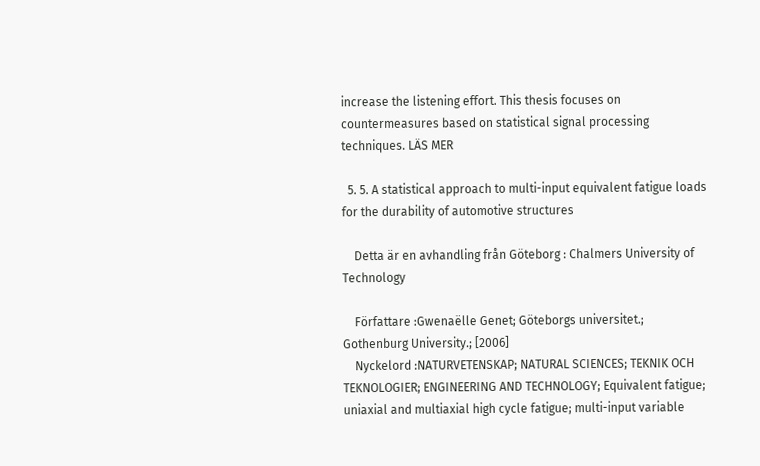increase the listening effort. This thesis focuses on countermeasures based on statistical signal processing techniques. LÄS MER

  5. 5. A statistical approach to multi-input equivalent fatigue loads for the durability of automotive structures

    Detta är en avhandling från Göteborg : Chalmers University of Technology

    Författare :Gwenaëlle Genet; Göteborgs universitet.; Gothenburg University.; [2006]
    Nyckelord :NATURVETENSKAP; NATURAL SCIENCES; TEKNIK OCH TEKNOLOGIER; ENGINEERING AND TECHNOLOGY; Equivalent fatigue; uniaxial and multiaxial high cycle fatigue; multi-input variable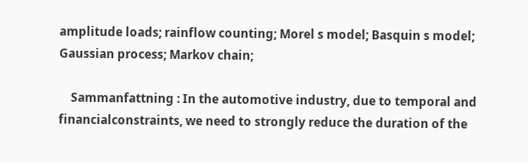amplitude loads; rainflow counting; Morel s model; Basquin s model; Gaussian process; Markov chain;

    Sammanfattning : In the automotive industry, due to temporal and financialconstraints, we need to strongly reduce the duration of the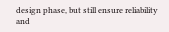design phase, but still ensure reliability and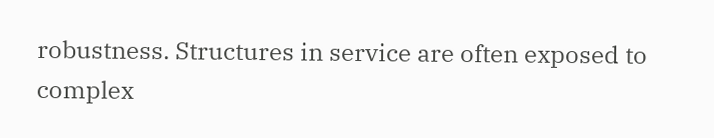robustness. Structures in service are often exposed to complex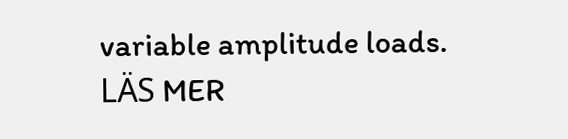variable amplitude loads. LÄS MER